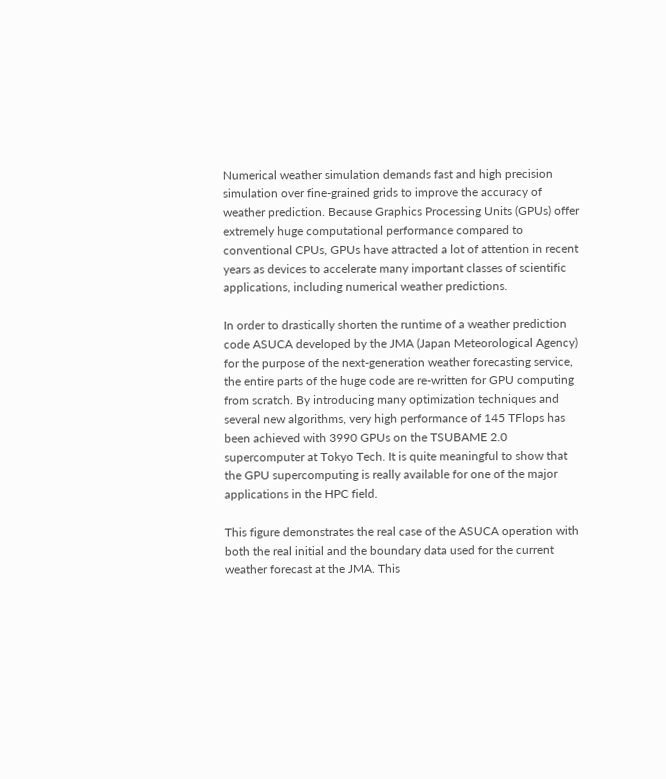Numerical weather simulation demands fast and high precision simulation over fine-grained grids to improve the accuracy of weather prediction. Because Graphics Processing Units (GPUs) offer extremely huge computational performance compared to conventional CPUs, GPUs have attracted a lot of attention in recent years as devices to accelerate many important classes of scientific applications, including numerical weather predictions.

In order to drastically shorten the runtime of a weather prediction code ASUCA developed by the JMA (Japan Meteorological Agency) for the purpose of the next-generation weather forecasting service, the entire parts of the huge code are re-written for GPU computing from scratch. By introducing many optimization techniques and several new algorithms, very high performance of 145 TFlops has been achieved with 3990 GPUs on the TSUBAME 2.0 supercomputer at Tokyo Tech. It is quite meaningful to show that the GPU supercomputing is really available for one of the major applications in the HPC field.

This figure demonstrates the real case of the ASUCA operation with both the real initial and the boundary data used for the current weather forecast at the JMA. This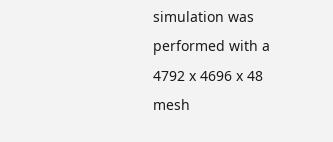simulation was performed with a 4792 x 4696 x 48 mesh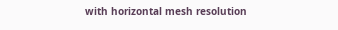with horizontal mesh resolution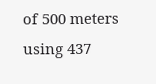of 500 meters using 437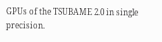GPUs of the TSUBAME 2.0 in single precision.